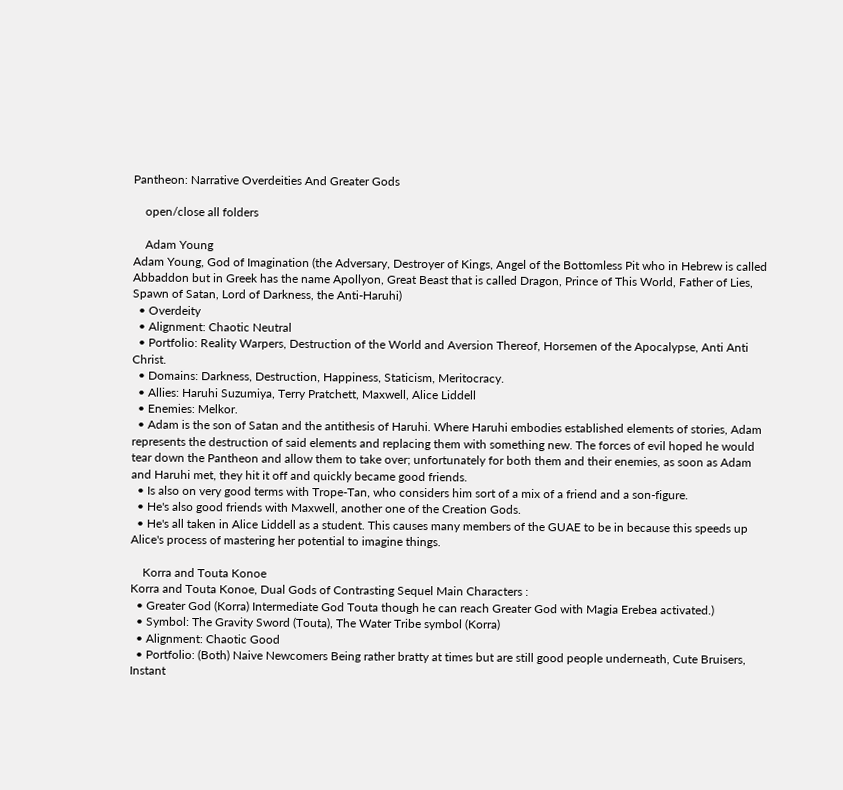Pantheon: Narrative Overdeities And Greater Gods

    open/close all folders

    Adam Young
Adam Young, God of Imagination (the Adversary, Destroyer of Kings, Angel of the Bottomless Pit who in Hebrew is called Abbaddon but in Greek has the name Apollyon, Great Beast that is called Dragon, Prince of This World, Father of Lies, Spawn of Satan, Lord of Darkness, the Anti-Haruhi)
  • Overdeity
  • Alignment: Chaotic Neutral
  • Portfolio: Reality Warpers, Destruction of the World and Aversion Thereof, Horsemen of the Apocalypse, Anti Anti Christ.
  • Domains: Darkness, Destruction, Happiness, Staticism, Meritocracy.
  • Allies: Haruhi Suzumiya, Terry Pratchett, Maxwell, Alice Liddell
  • Enemies: Melkor.
  • Adam is the son of Satan and the antithesis of Haruhi. Where Haruhi embodies established elements of stories, Adam represents the destruction of said elements and replacing them with something new. The forces of evil hoped he would tear down the Pantheon and allow them to take over; unfortunately for both them and their enemies, as soon as Adam and Haruhi met, they hit it off and quickly became good friends.
  • Is also on very good terms with Trope-Tan, who considers him sort of a mix of a friend and a son-figure.
  • He's also good friends with Maxwell, another one of the Creation Gods.
  • He's all taken in Alice Liddell as a student. This causes many members of the GUAE to be in because this speeds up Alice's process of mastering her potential to imagine things.

    Korra and Touta Konoe
Korra and Touta Konoe, Dual Gods of Contrasting Sequel Main Characters :
  • Greater God (Korra) Intermediate God Touta though he can reach Greater God with Magia Erebea activated.)
  • Symbol: The Gravity Sword (Touta), The Water Tribe symbol (Korra)
  • Alignment: Chaotic Good
  • Portfolio: (Both) Naive Newcomers Being rather bratty at times but are still good people underneath, Cute Bruisers, Instant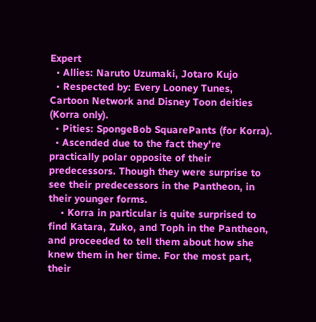Expert
  • Allies: Naruto Uzumaki, Jotaro Kujo
  • Respected by: Every Looney Tunes, Cartoon Network and Disney Toon deities (Korra only).
  • Pities: SpongeBob SquarePants (for Korra).
  • Ascended due to the fact they're practically polar opposite of their predecessors. Though they were surprise to see their predecessors in the Pantheon, in their younger forms.
    • Korra in particular is quite surprised to find Katara, Zuko, and Toph in the Pantheon, and proceeded to tell them about how she knew them in her time. For the most part, their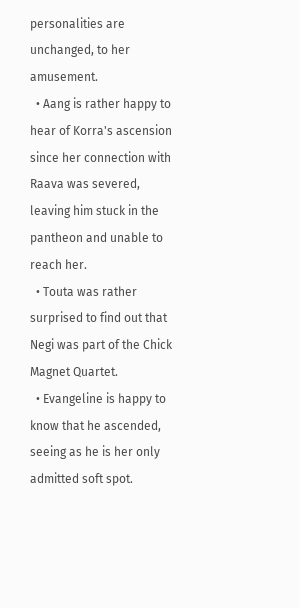personalities are unchanged, to her amusement.
  • Aang is rather happy to hear of Korra's ascension since her connection with Raava was severed, leaving him stuck in the pantheon and unable to reach her.
  • Touta was rather surprised to find out that Negi was part of the Chick Magnet Quartet.
  • Evangeline is happy to know that he ascended, seeing as he is her only admitted soft spot.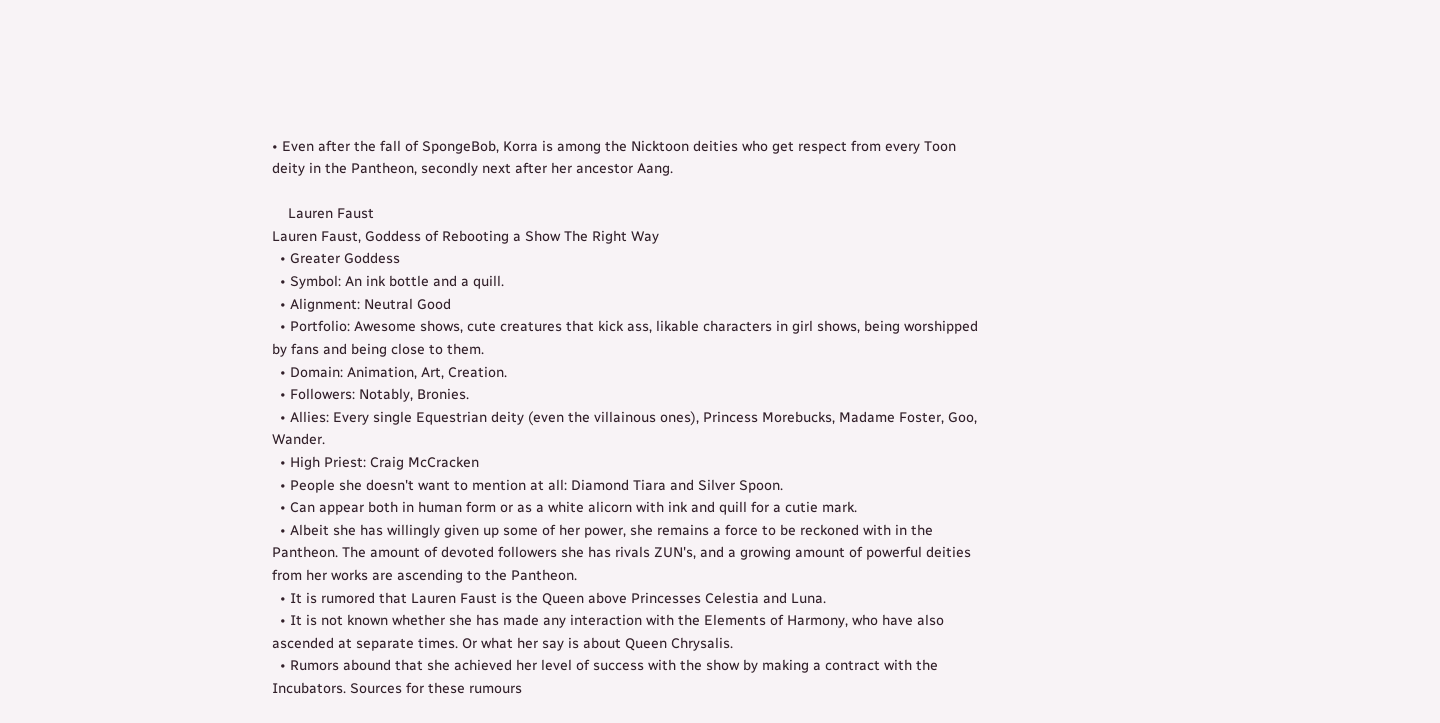• Even after the fall of SpongeBob, Korra is among the Nicktoon deities who get respect from every Toon deity in the Pantheon, secondly next after her ancestor Aang.

    Lauren Faust
Lauren Faust, Goddess of Rebooting a Show The Right Way
  • Greater Goddess
  • Symbol: An ink bottle and a quill.
  • Alignment: Neutral Good
  • Portfolio: Awesome shows, cute creatures that kick ass, likable characters in girl shows, being worshipped by fans and being close to them.
  • Domain: Animation, Art, Creation.
  • Followers: Notably, Bronies.
  • Allies: Every single Equestrian deity (even the villainous ones), Princess Morebucks, Madame Foster, Goo, Wander.
  • High Priest: Craig McCracken
  • People she doesn't want to mention at all: Diamond Tiara and Silver Spoon.
  • Can appear both in human form or as a white alicorn with ink and quill for a cutie mark.
  • Albeit she has willingly given up some of her power, she remains a force to be reckoned with in the Pantheon. The amount of devoted followers she has rivals ZUN's, and a growing amount of powerful deities from her works are ascending to the Pantheon.
  • It is rumored that Lauren Faust is the Queen above Princesses Celestia and Luna.
  • It is not known whether she has made any interaction with the Elements of Harmony, who have also ascended at separate times. Or what her say is about Queen Chrysalis.
  • Rumors abound that she achieved her level of success with the show by making a contract with the Incubators. Sources for these rumours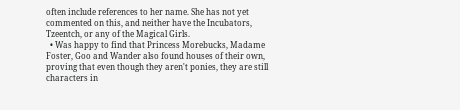often include references to her name. She has not yet commented on this, and neither have the Incubators, Tzeentch, or any of the Magical Girls.
  • Was happy to find that Princess Morebucks, Madame Foster, Goo and Wander also found houses of their own, proving that even though they aren't ponies, they are still characters in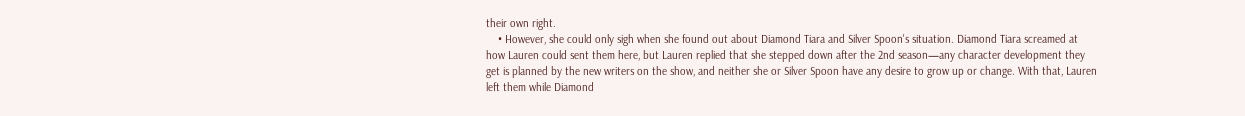their own right.
    • However, she could only sigh when she found out about Diamond Tiara and Silver Spoon's situation. Diamond Tiara screamed at how Lauren could sent them here, but Lauren replied that she stepped down after the 2nd season—any character development they get is planned by the new writers on the show, and neither she or Silver Spoon have any desire to grow up or change. With that, Lauren left them while Diamond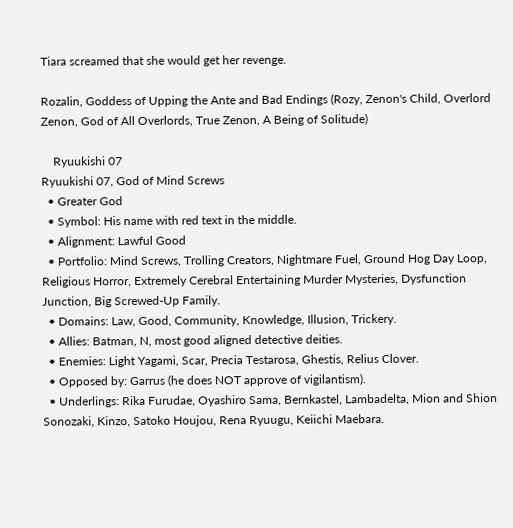Tiara screamed that she would get her revenge.

Rozalin, Goddess of Upping the Ante and Bad Endings (Rozy, Zenon's Child, Overlord Zenon, God of All Overlords, True Zenon, A Being of Solitude)

    Ryuukishi 07
Ryuukishi 07, God of Mind Screws
  • Greater God
  • Symbol: His name with red text in the middle.
  • Alignment: Lawful Good
  • Portfolio: Mind Screws, Trolling Creators, Nightmare Fuel, Ground Hog Day Loop, Religious Horror, Extremely Cerebral Entertaining Murder Mysteries, Dysfunction Junction, Big Screwed-Up Family.
  • Domains: Law, Good, Community, Knowledge, Illusion, Trickery.
  • Allies: Batman, N, most good aligned detective deities.
  • Enemies: Light Yagami, Scar, Precia Testarosa, Ghestis, Relius Clover.
  • Opposed by: Garrus (he does NOT approve of vigilantism).
  • Underlings: Rika Furudae, Oyashiro Sama, Bernkastel, Lambadelta, Mion and Shion Sonozaki, Kinzo, Satoko Houjou, Rena Ryuugu, Keiichi Maebara.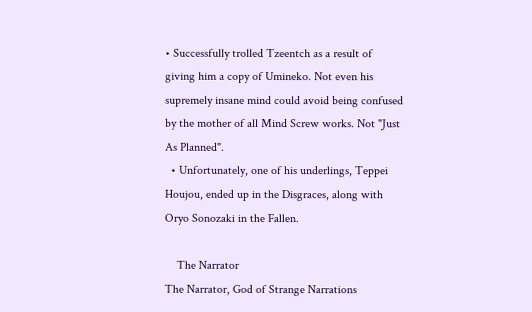• Successfully trolled Tzeentch as a result of giving him a copy of Umineko. Not even his supremely insane mind could avoid being confused by the mother of all Mind Screw works. Not "Just As Planned".
  • Unfortunately, one of his underlings, Teppei Houjou, ended up in the Disgraces, along with Oryo Sonozaki in the Fallen.

    The Narrator
The Narrator, God of Strange Narrations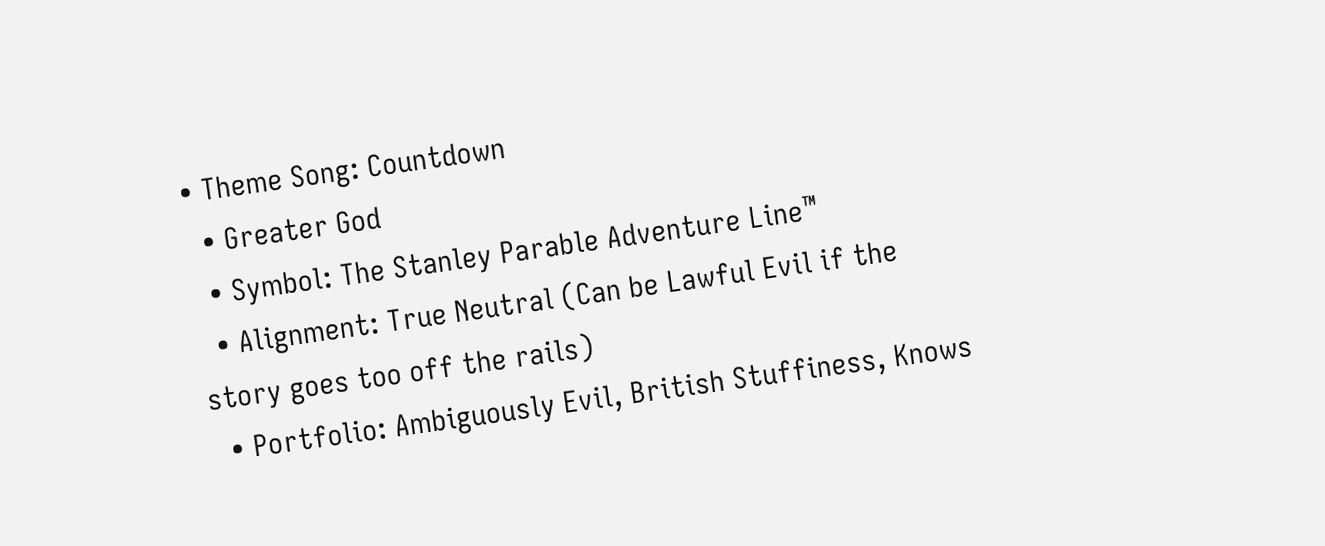• Theme Song: Countdown
  • Greater God
  • Symbol: The Stanley Parable Adventure Line™
  • Alignment: True Neutral (Can be Lawful Evil if the story goes too off the rails)
  • Portfolio: Ambiguously Evil, British Stuffiness, Knows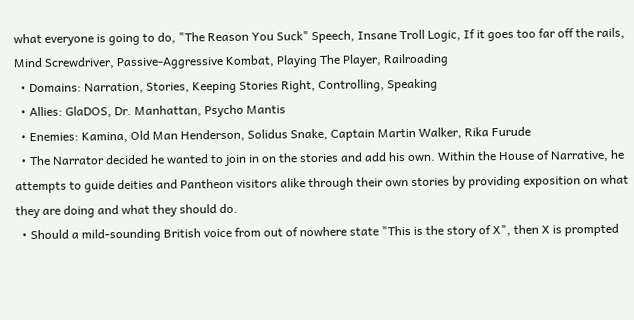what everyone is going to do, "The Reason You Suck" Speech, Insane Troll Logic, If it goes too far off the rails, Mind Screwdriver, Passive-Aggressive Kombat, Playing The Player, Railroading
  • Domains: Narration, Stories, Keeping Stories Right, Controlling, Speaking
  • Allies: GlaDOS, Dr. Manhattan, Psycho Mantis
  • Enemies: Kamina, Old Man Henderson, Solidus Snake, Captain Martin Walker, Rika Furude
  • The Narrator decided he wanted to join in on the stories and add his own. Within the House of Narrative, he attempts to guide deities and Pantheon visitors alike through their own stories by providing exposition on what they are doing and what they should do.
  • Should a mild-sounding British voice from out of nowhere state "This is the story of X", then X is prompted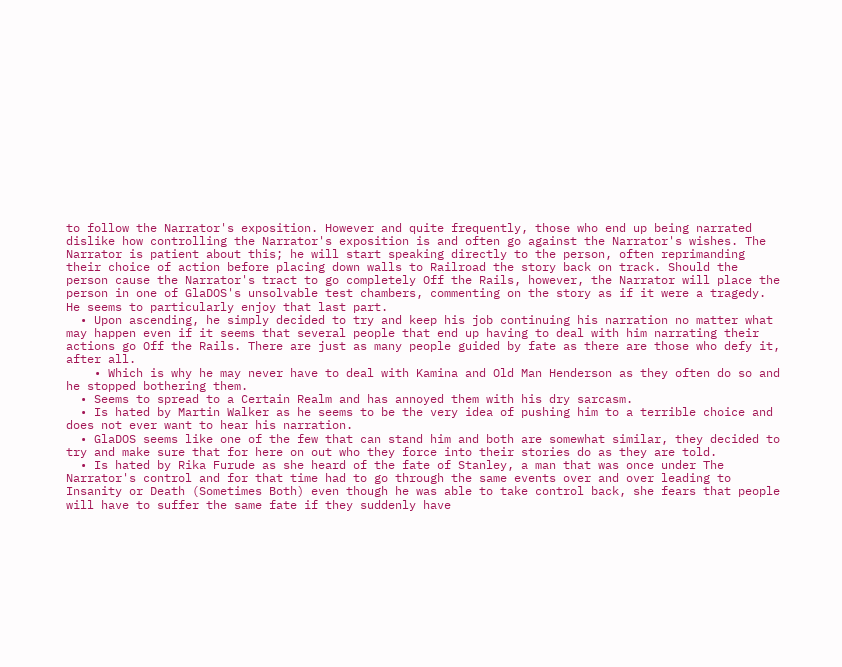to follow the Narrator's exposition. However and quite frequently, those who end up being narrated dislike how controlling the Narrator's exposition is and often go against the Narrator's wishes. The Narrator is patient about this; he will start speaking directly to the person, often reprimanding their choice of action before placing down walls to Railroad the story back on track. Should the person cause the Narrator's tract to go completely Off the Rails, however, the Narrator will place the person in one of GlaDOS's unsolvable test chambers, commenting on the story as if it were a tragedy. He seems to particularly enjoy that last part.
  • Upon ascending, he simply decided to try and keep his job continuing his narration no matter what may happen even if it seems that several people that end up having to deal with him narrating their actions go Off the Rails. There are just as many people guided by fate as there are those who defy it, after all.
    • Which is why he may never have to deal with Kamina and Old Man Henderson as they often do so and he stopped bothering them.
  • Seems to spread to a Certain Realm and has annoyed them with his dry sarcasm.
  • Is hated by Martin Walker as he seems to be the very idea of pushing him to a terrible choice and does not ever want to hear his narration.
  • GlaDOS seems like one of the few that can stand him and both are somewhat similar, they decided to try and make sure that for here on out who they force into their stories do as they are told.
  • Is hated by Rika Furude as she heard of the fate of Stanley, a man that was once under The Narrator's control and for that time had to go through the same events over and over leading to Insanity or Death (Sometimes Both) even though he was able to take control back, she fears that people will have to suffer the same fate if they suddenly have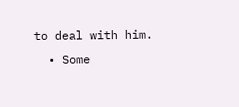to deal with him.
  • Some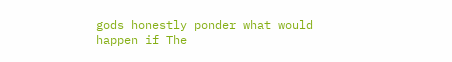gods honestly ponder what would happen if The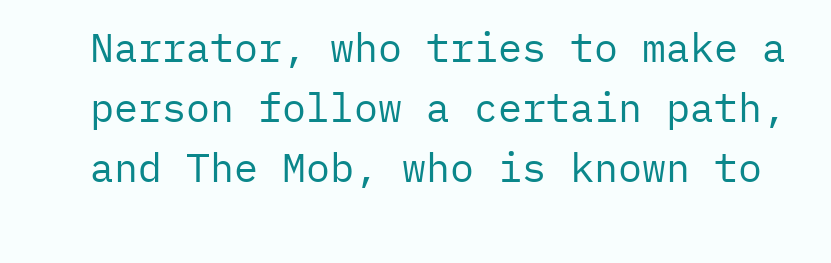Narrator, who tries to make a person follow a certain path, and The Mob, who is known to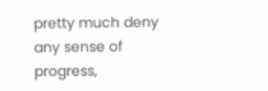pretty much deny any sense of progress,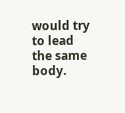would try to lead the same body.